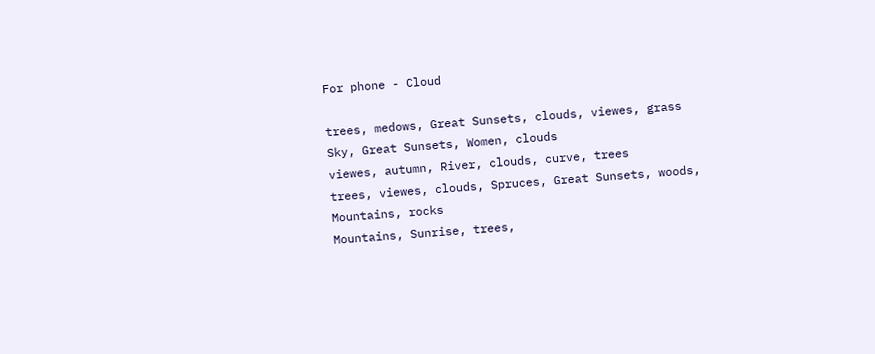For phone - Cloud

trees, medows, Great Sunsets, clouds, viewes, grass
Sky, Great Sunsets, Women, clouds
viewes, autumn, River, clouds, curve, trees
trees, viewes, clouds, Spruces, Great Sunsets, woods, Mountains, rocks
Mountains, Sunrise, trees,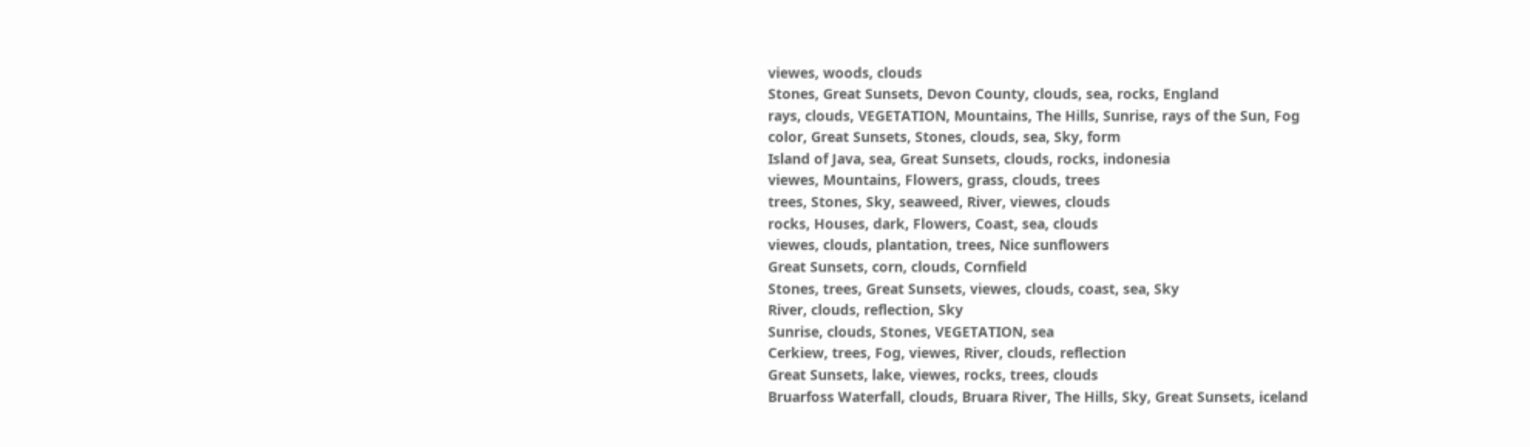viewes, woods, clouds
Stones, Great Sunsets, Devon County, clouds, sea, rocks, England
rays, clouds, VEGETATION, Mountains, The Hills, Sunrise, rays of the Sun, Fog
color, Great Sunsets, Stones, clouds, sea, Sky, form
Island of Java, sea, Great Sunsets, clouds, rocks, indonesia
viewes, Mountains, Flowers, grass, clouds, trees
trees, Stones, Sky, seaweed, River, viewes, clouds
rocks, Houses, dark, Flowers, Coast, sea, clouds
viewes, clouds, plantation, trees, Nice sunflowers
Great Sunsets, corn, clouds, Cornfield
Stones, trees, Great Sunsets, viewes, clouds, coast, sea, Sky
River, clouds, reflection, Sky
Sunrise, clouds, Stones, VEGETATION, sea
Cerkiew, trees, Fog, viewes, River, clouds, reflection
Great Sunsets, lake, viewes, rocks, trees, clouds
Bruarfoss Waterfall, clouds, Bruara River, The Hills, Sky, Great Sunsets, iceland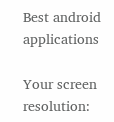Best android applications

Your screen resolution: